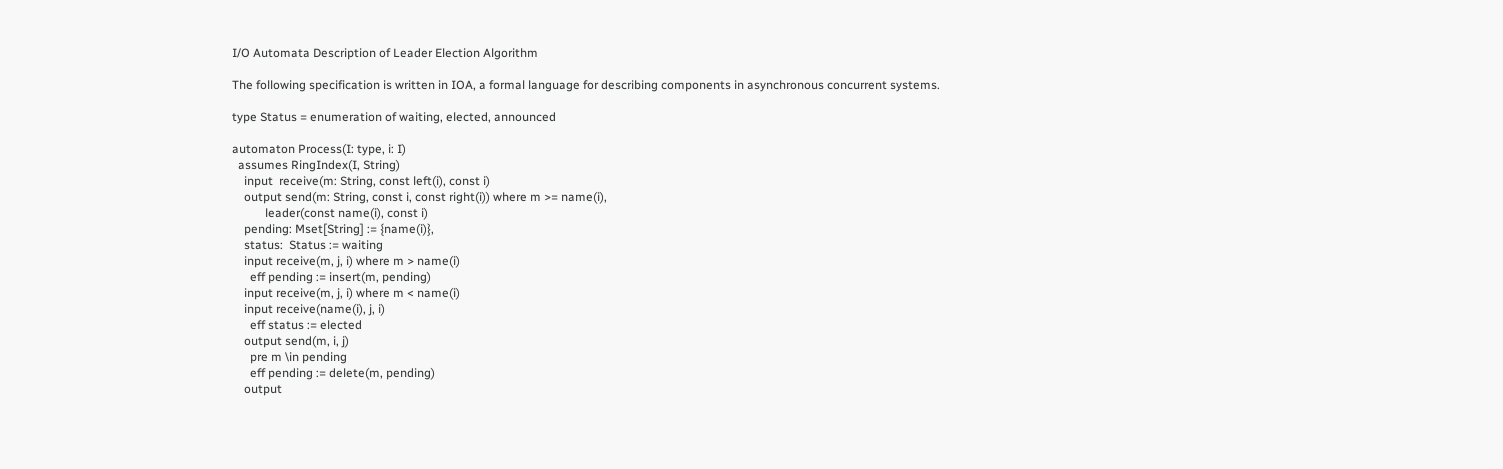I/O Automata Description of Leader Election Algorithm

The following specification is written in IOA, a formal language for describing components in asynchronous concurrent systems.

type Status = enumeration of waiting, elected, announced

automaton Process(I: type, i: I)
  assumes RingIndex(I, String)
    input  receive(m: String, const left(i), const i)
    output send(m: String, const i, const right(i)) where m >= name(i),
           leader(const name(i), const i)
    pending: Mset[String] := {name(i)},
    status:  Status := waiting
    input receive(m, j, i) where m > name(i)
      eff pending := insert(m, pending)
    input receive(m, j, i) where m < name(i)
    input receive(name(i), j, i)
      eff status := elected
    output send(m, i, j)
      pre m \in pending
      eff pending := delete(m, pending)
    output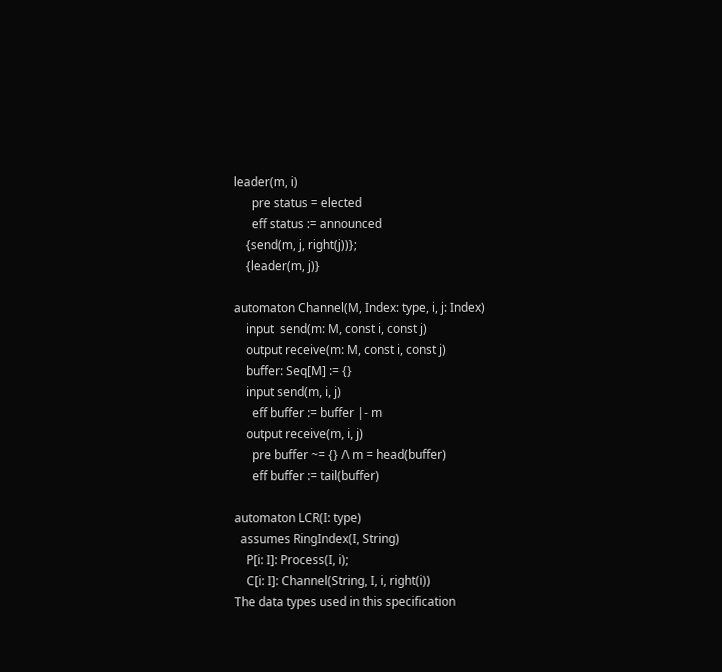leader(m, i)
      pre status = elected
      eff status := announced
    {send(m, j, right(j))};
    {leader(m, j)}

automaton Channel(M, Index: type, i, j: Index)
    input  send(m: M, const i, const j)
    output receive(m: M, const i, const j)
    buffer: Seq[M] := {}
    input send(m, i, j)
      eff buffer := buffer |- m
    output receive(m, i, j)
      pre buffer ~= {} /\ m = head(buffer)
      eff buffer := tail(buffer)

automaton LCR(I: type)
  assumes RingIndex(I, String)
    P[i: I]: Process(I, i);
    C[i: I]: Channel(String, I, i, right(i))
The data types used in this specification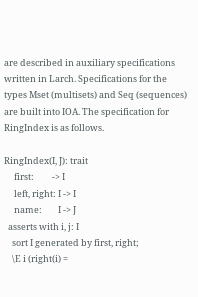are described in auxiliary specifications written in Larch. Specifications for the types Mset (multisets) and Seq (sequences) are built into IOA. The specification for RingIndex is as follows.

RingIndex(I, J): trait
     first:         -> I
     left, right: I -> I
     name:        I -> J
  asserts with i, j: I
    sort I generated by first, right;
    \E i (right(i) =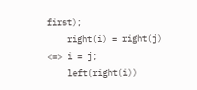first);
    right(i) = right(j) <=> i = j;
    left(right(i))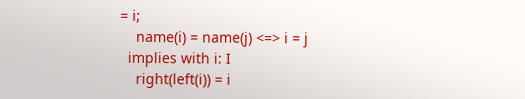= i;
    name(i) = name(j) <=> i = j
  implies with i: I
    right(left(i)) = i